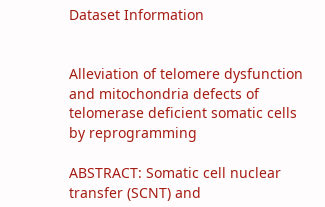Dataset Information


Alleviation of telomere dysfunction and mitochondria defects of telomerase deficient somatic cells by reprogramming

ABSTRACT: Somatic cell nuclear transfer (SCNT) and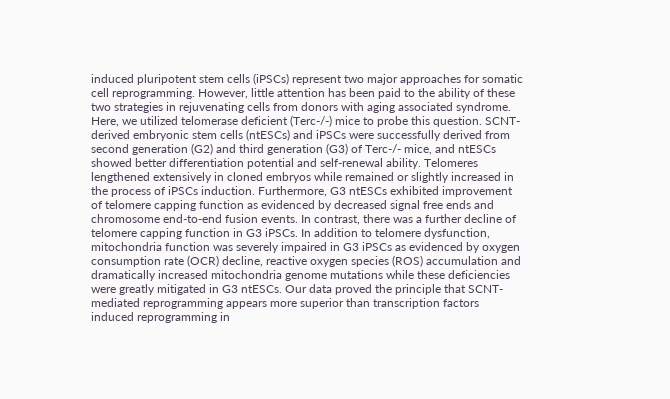induced pluripotent stem cells (iPSCs) represent two major approaches for somatic cell reprogramming. However, little attention has been paid to the ability of these two strategies in rejuvenating cells from donors with aging associated syndrome. Here, we utilized telomerase deficient (Terc-/-) mice to probe this question. SCNT-derived embryonic stem cells (ntESCs) and iPSCs were successfully derived from second generation (G2) and third generation (G3) of Terc-/- mice, and ntESCs showed better differentiation potential and self-renewal ability. Telomeres lengthened extensively in cloned embryos while remained or slightly increased in the process of iPSCs induction. Furthermore, G3 ntESCs exhibited improvement of telomere capping function as evidenced by decreased signal free ends and chromosome end-to-end fusion events. In contrast, there was a further decline of telomere capping function in G3 iPSCs. In addition to telomere dysfunction, mitochondria function was severely impaired in G3 iPSCs as evidenced by oxygen consumption rate (OCR) decline, reactive oxygen species (ROS) accumulation and dramatically increased mitochondria genome mutations while these deficiencies were greatly mitigated in G3 ntESCs. Our data proved the principle that SCNT-mediated reprogramming appears more superior than transcription factors induced reprogramming in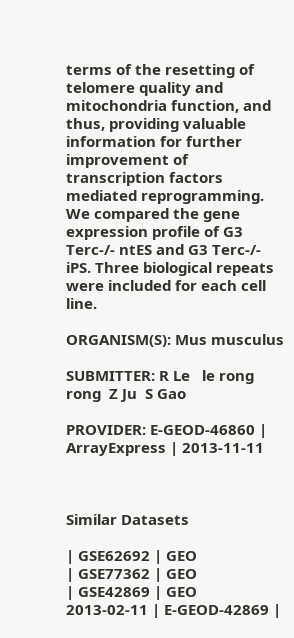terms of the resetting of telomere quality and mitochondria function, and thus, providing valuable information for further improvement of transcription factors mediated reprogramming. We compared the gene expression profile of G3 Terc-/- ntES and G3 Terc-/- iPS. Three biological repeats were included for each cell line.

ORGANISM(S): Mus musculus

SUBMITTER: R Le   le rong rong  Z Ju  S Gao

PROVIDER: E-GEOD-46860 | ArrayExpress | 2013-11-11



Similar Datasets

| GSE62692 | GEO
| GSE77362 | GEO
| GSE42869 | GEO
2013-02-11 | E-GEOD-42869 |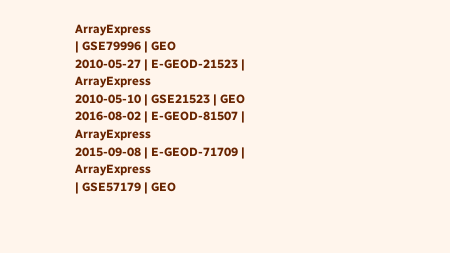ArrayExpress
| GSE79996 | GEO
2010-05-27 | E-GEOD-21523 | ArrayExpress
2010-05-10 | GSE21523 | GEO
2016-08-02 | E-GEOD-81507 | ArrayExpress
2015-09-08 | E-GEOD-71709 | ArrayExpress
| GSE57179 | GEO